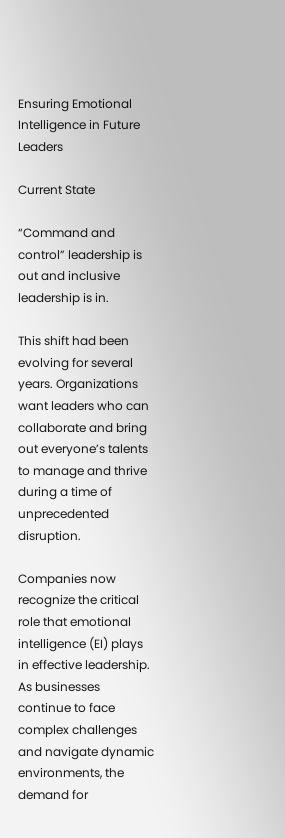Ensuring Emotional Intelligence in Future Leaders

Current State

“Command and control” leadership is out and inclusive leadership is in.

This shift had been evolving for several years. Organizations want leaders who can collaborate and bring out everyone’s talents to manage and thrive during a time of unprecedented disruption.

Companies now recognize the critical role that emotional intelligence (EI) plays in effective leadership. As businesses continue to face complex challenges and navigate dynamic environments, the demand for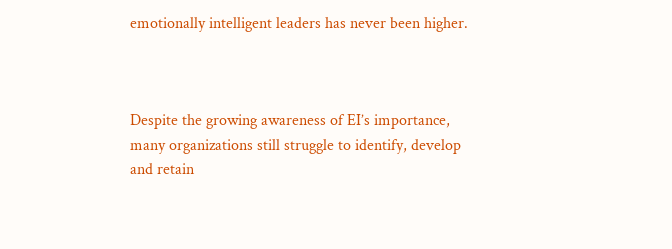emotionally intelligent leaders has never been higher.



Despite the growing awareness of EI’s importance, many organizations still struggle to identify, develop and retain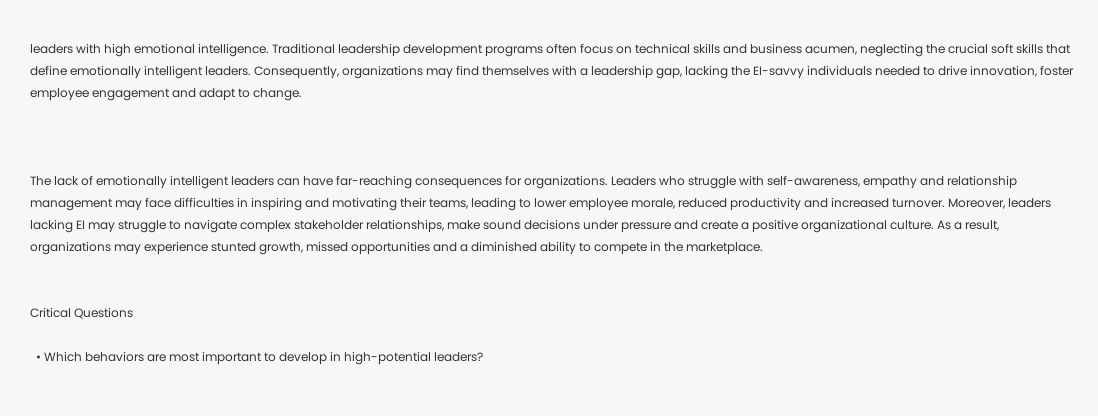leaders with high emotional intelligence. Traditional leadership development programs often focus on technical skills and business acumen, neglecting the crucial soft skills that define emotionally intelligent leaders. Consequently, organizations may find themselves with a leadership gap, lacking the EI-savvy individuals needed to drive innovation, foster employee engagement and adapt to change.



The lack of emotionally intelligent leaders can have far-reaching consequences for organizations. Leaders who struggle with self-awareness, empathy and relationship management may face difficulties in inspiring and motivating their teams, leading to lower employee morale, reduced productivity and increased turnover. Moreover, leaders lacking EI may struggle to navigate complex stakeholder relationships, make sound decisions under pressure and create a positive organizational culture. As a result, organizations may experience stunted growth, missed opportunities and a diminished ability to compete in the marketplace.


Critical Questions

  • Which behaviors are most important to develop in high-potential leaders?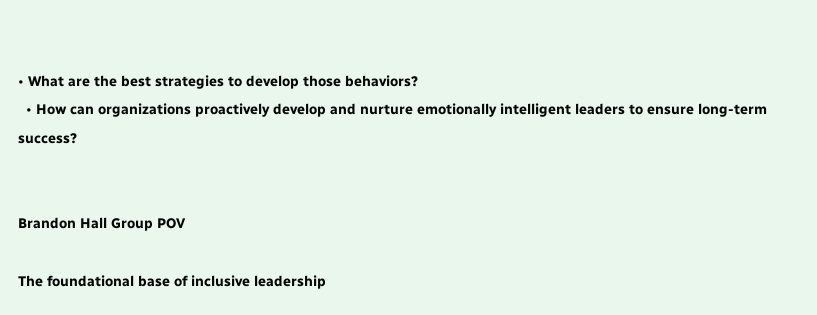• What are the best strategies to develop those behaviors?
  • How can organizations proactively develop and nurture emotionally intelligent leaders to ensure long-term success?


Brandon Hall Group POV

The foundational base of inclusive leadership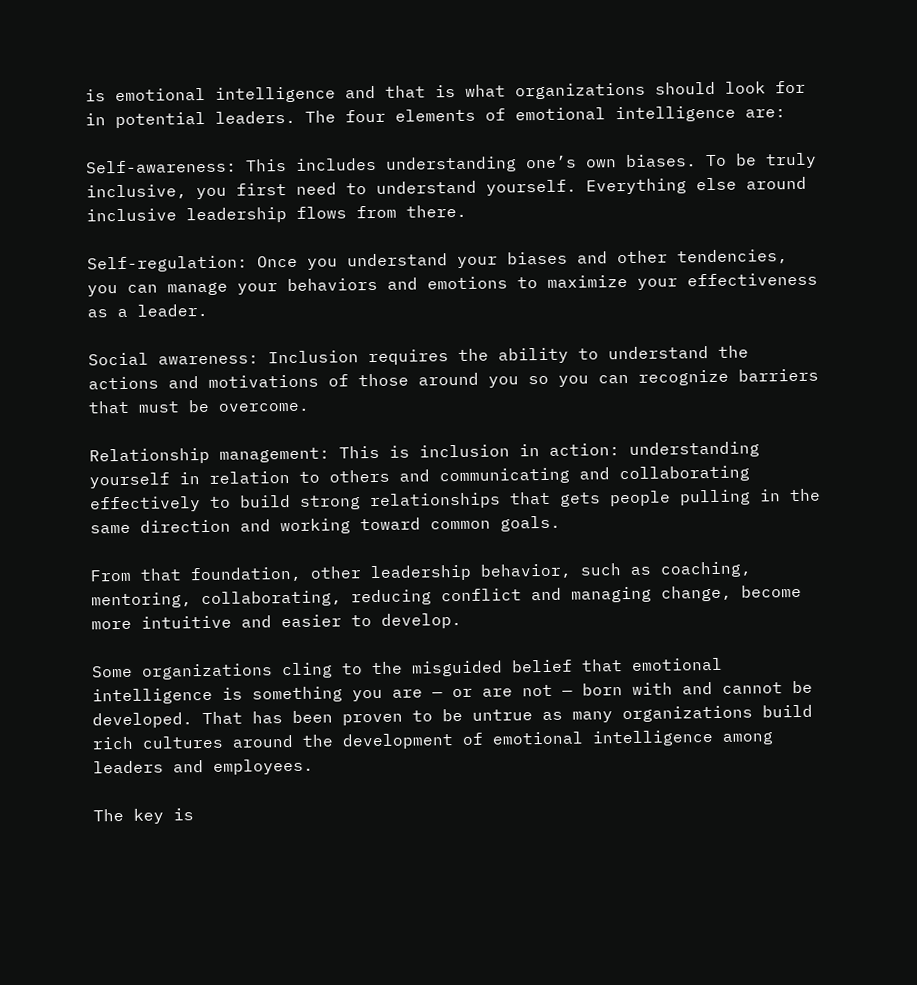is emotional intelligence and that is what organizations should look for in potential leaders. The four elements of emotional intelligence are:

Self-awareness: This includes understanding one’s own biases. To be truly inclusive, you first need to understand yourself. Everything else around inclusive leadership flows from there.

Self-regulation: Once you understand your biases and other tendencies, you can manage your behaviors and emotions to maximize your effectiveness as a leader.

Social awareness: Inclusion requires the ability to understand the actions and motivations of those around you so you can recognize barriers that must be overcome.

Relationship management: This is inclusion in action: understanding yourself in relation to others and communicating and collaborating effectively to build strong relationships that gets people pulling in the same direction and working toward common goals.

From that foundation, other leadership behavior, such as coaching, mentoring, collaborating, reducing conflict and managing change, become more intuitive and easier to develop.

Some organizations cling to the misguided belief that emotional intelligence is something you are — or are not — born with and cannot be developed. That has been proven to be untrue as many organizations build rich cultures around the development of emotional intelligence among leaders and employees.

The key is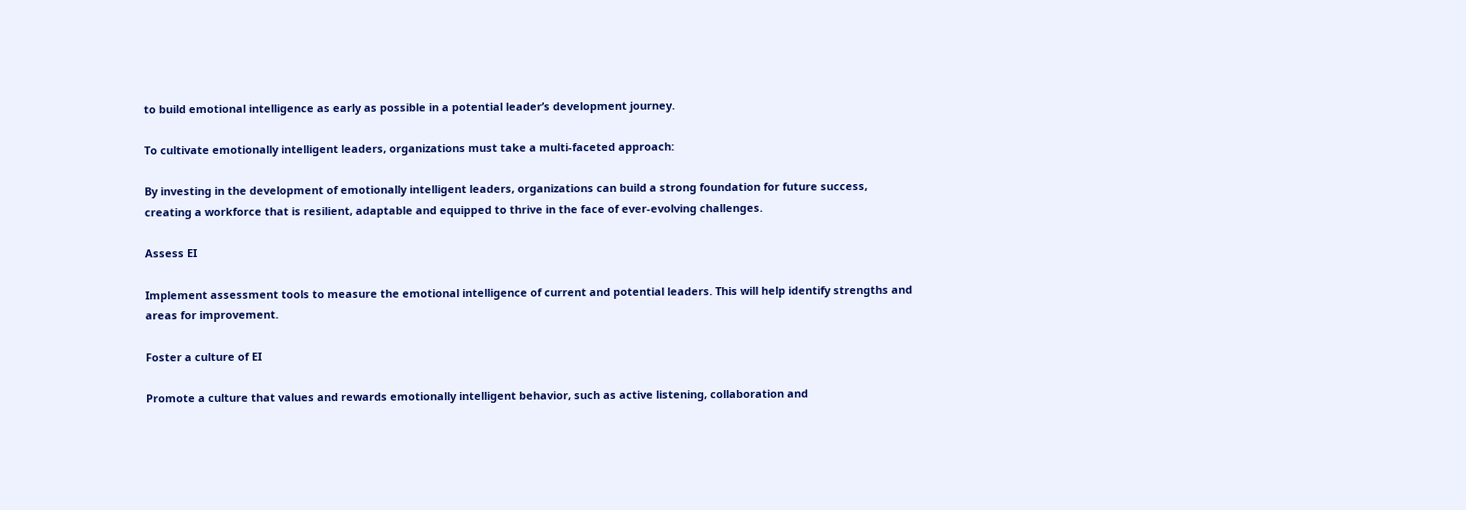to build emotional intelligence as early as possible in a potential leader’s development journey.

To cultivate emotionally intelligent leaders, organizations must take a multi-faceted approach:

By investing in the development of emotionally intelligent leaders, organizations can build a strong foundation for future success, creating a workforce that is resilient, adaptable and equipped to thrive in the face of ever-evolving challenges.

Assess EI

Implement assessment tools to measure the emotional intelligence of current and potential leaders. This will help identify strengths and areas for improvement.

Foster a culture of EI

Promote a culture that values and rewards emotionally intelligent behavior, such as active listening, collaboration and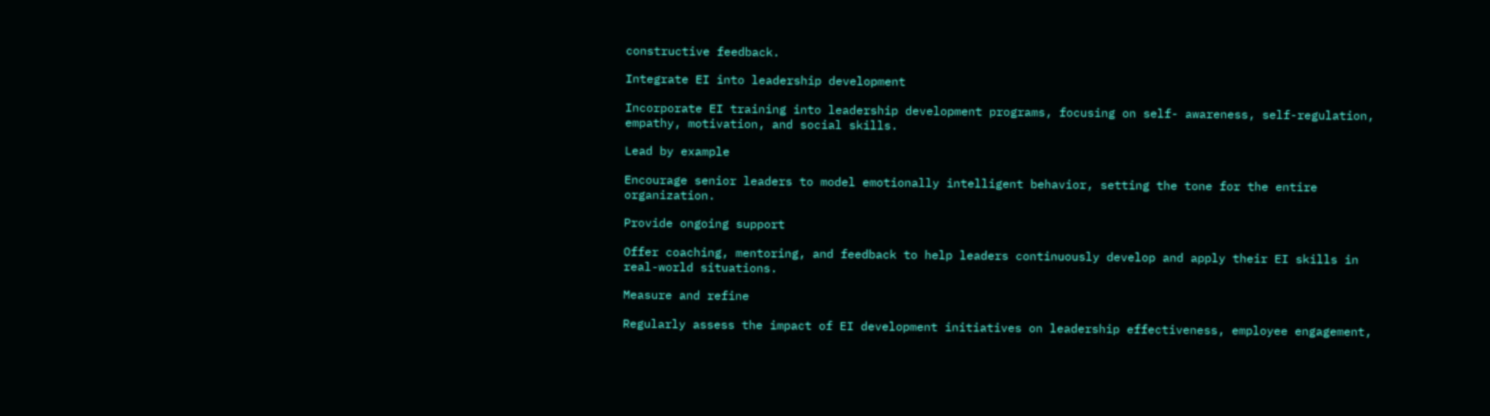constructive feedback.

Integrate EI into leadership development

Incorporate EI training into leadership development programs, focusing on self- awareness, self-regulation, empathy, motivation, and social skills.

Lead by example

Encourage senior leaders to model emotionally intelligent behavior, setting the tone for the entire organization.

Provide ongoing support

Offer coaching, mentoring, and feedback to help leaders continuously develop and apply their EI skills in real-world situations.

Measure and refine

Regularly assess the impact of EI development initiatives on leadership effectiveness, employee engagement,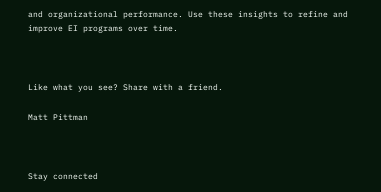and organizational performance. Use these insights to refine and improve EI programs over time.



Like what you see? Share with a friend.

Matt Pittman



Stay connected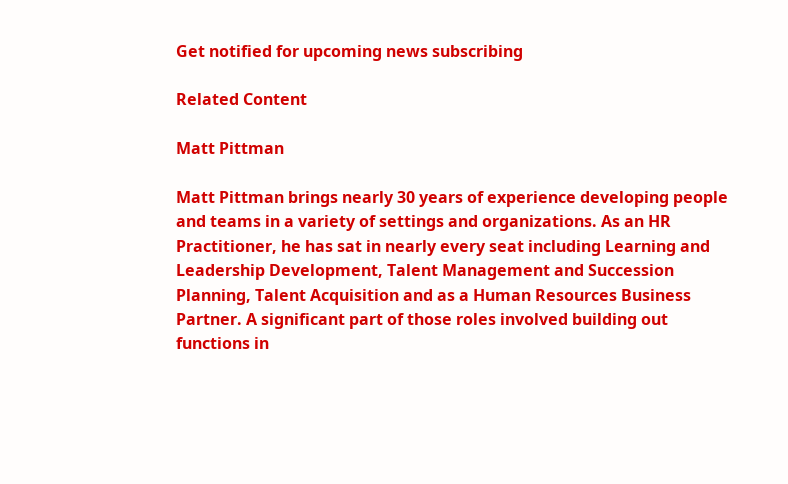Get notified for upcoming news subscribing

Related Content

Matt Pittman

Matt Pittman brings nearly 30 years of experience developing people and teams in a variety of settings and organizations. As an HR Practitioner, he has sat in nearly every seat including Learning and Leadership Development, Talent Management and Succession Planning, Talent Acquisition and as a Human Resources Business Partner. A significant part of those roles involved building out functions in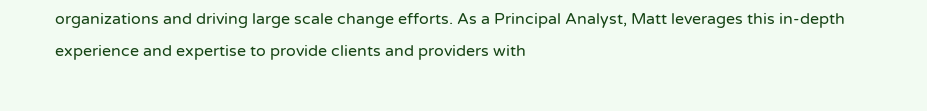organizations and driving large scale change efforts. As a Principal Analyst, Matt leverages this in-depth experience and expertise to provide clients and providers with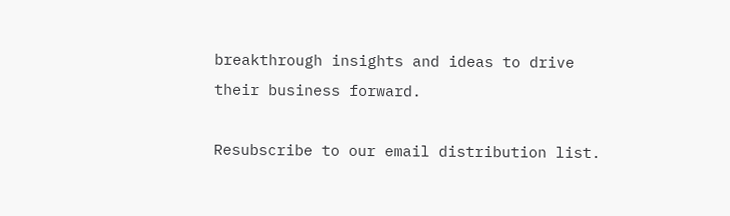breakthrough insights and ideas to drive their business forward.

Resubscribe to our email distribution list.